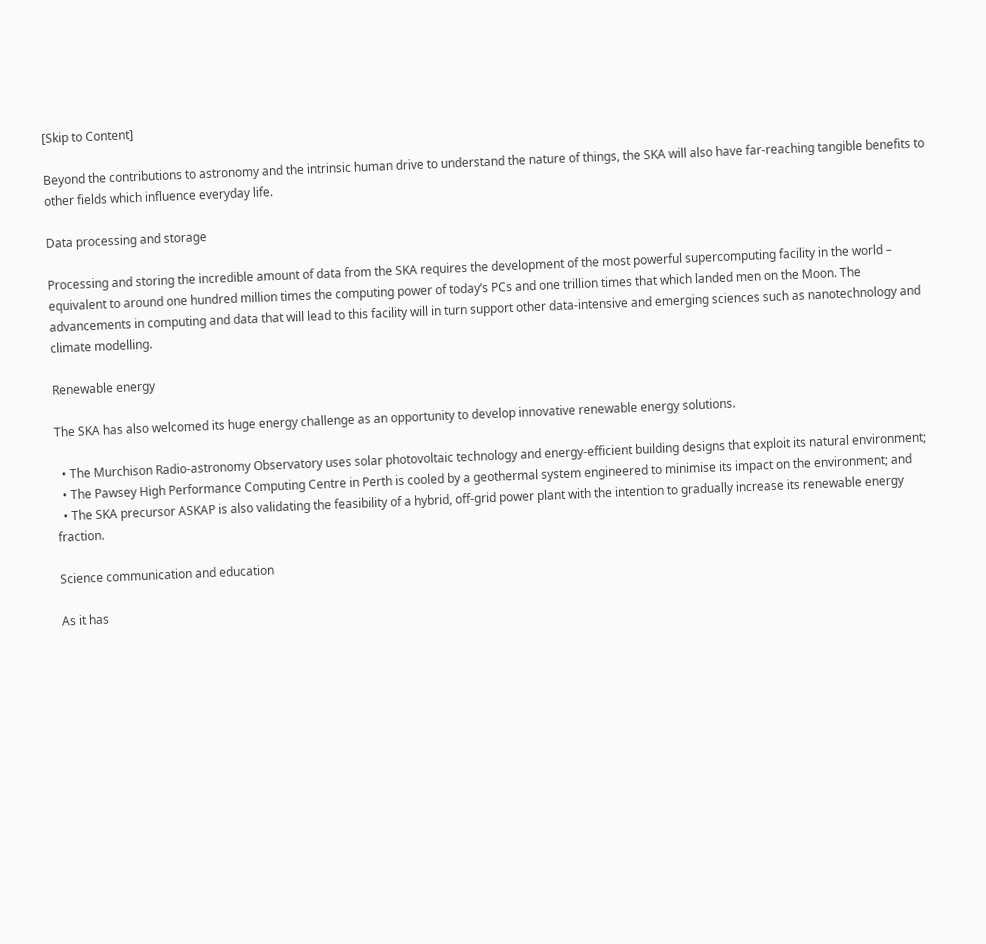[Skip to Content]

Beyond the contributions to astronomy and the intrinsic human drive to understand the nature of things, the SKA will also have far-reaching tangible benefits to other fields which influence everyday life.

Data processing and storage

Processing and storing the incredible amount of data from the SKA requires the development of the most powerful supercomputing facility in the world – equivalent to around one hundred million times the computing power of today’s PCs and one trillion times that which landed men on the Moon. The advancements in computing and data that will lead to this facility will in turn support other data-intensive and emerging sciences such as nanotechnology and climate modelling.

Renewable energy

The SKA has also welcomed its huge energy challenge as an opportunity to develop innovative renewable energy solutions.

  • The Murchison Radio-astronomy Observatory uses solar photovoltaic technology and energy-efficient building designs that exploit its natural environment;
  • The Pawsey High Performance Computing Centre in Perth is cooled by a geothermal system engineered to minimise its impact on the environment; and
  • The SKA precursor ASKAP is also validating the feasibility of a hybrid, off-grid power plant with the intention to gradually increase its renewable energy fraction.

Science communication and education

As it has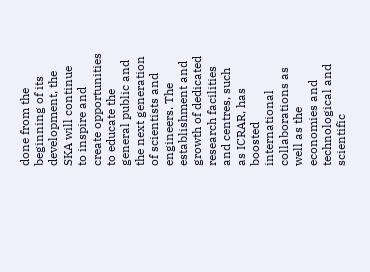done from the beginning of its development, the SKA will continue to inspire and create opportunities to educate the general public and the next generation of scientists and engineers. The establishment and growth of dedicated research facilities and centres, such as ICRAR, has boosted international collaborations as well as the economies and technological and scientific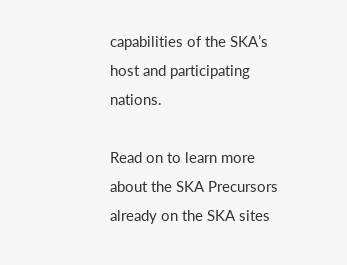capabilities of the SKA’s host and participating nations.

Read on to learn more about the SKA Precursors already on the SKA sites